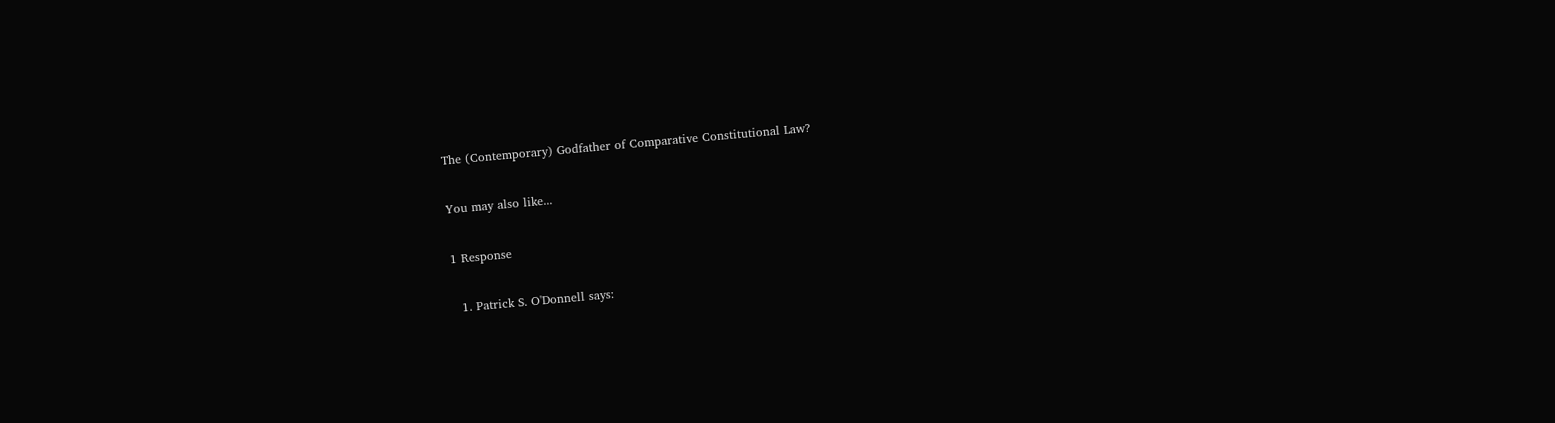The (Contemporary) Godfather of Comparative Constitutional Law?

You may also like...

1 Response

  1. Patrick S. O'Donnell says: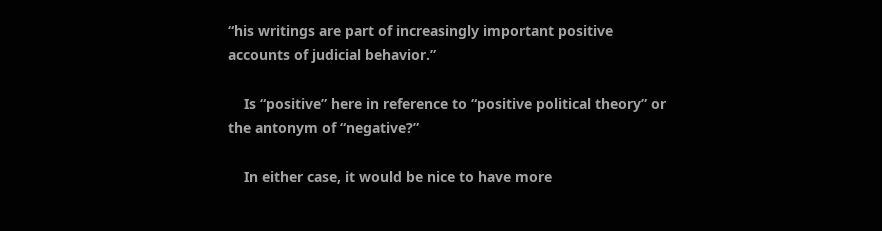“his writings are part of increasingly important positive accounts of judicial behavior.”

    Is “positive” here in reference to “positive political theory” or the antonym of “negative?”

    In either case, it would be nice to have more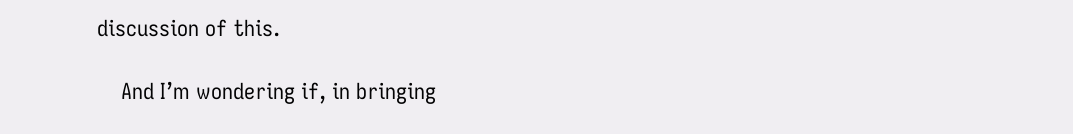discussion of this.

    And I’m wondering if, in bringing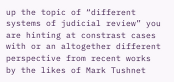up the topic of “different systems of judicial review” you are hinting at constrast cases with or an altogether different perspective from recent works by the likes of Mark Tushnet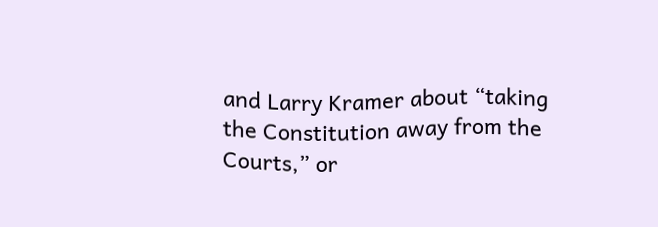and Larry Kramer about “taking the Constitution away from the Courts,” or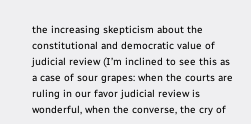the increasing skepticism about the constitutional and democratic value of judicial review (I’m inclined to see this as a case of sour grapes: when the courts are ruling in our favor judicial review is wonderful, when the converse, the cry of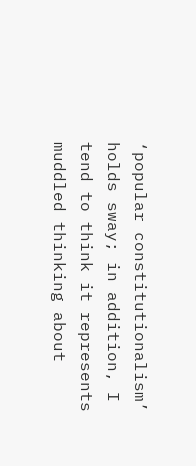‘popular constitutionalism’ holds sway; in addition, I tend to think it represents muddled thinking about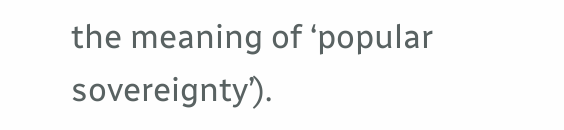the meaning of ‘popular sovereignty’).